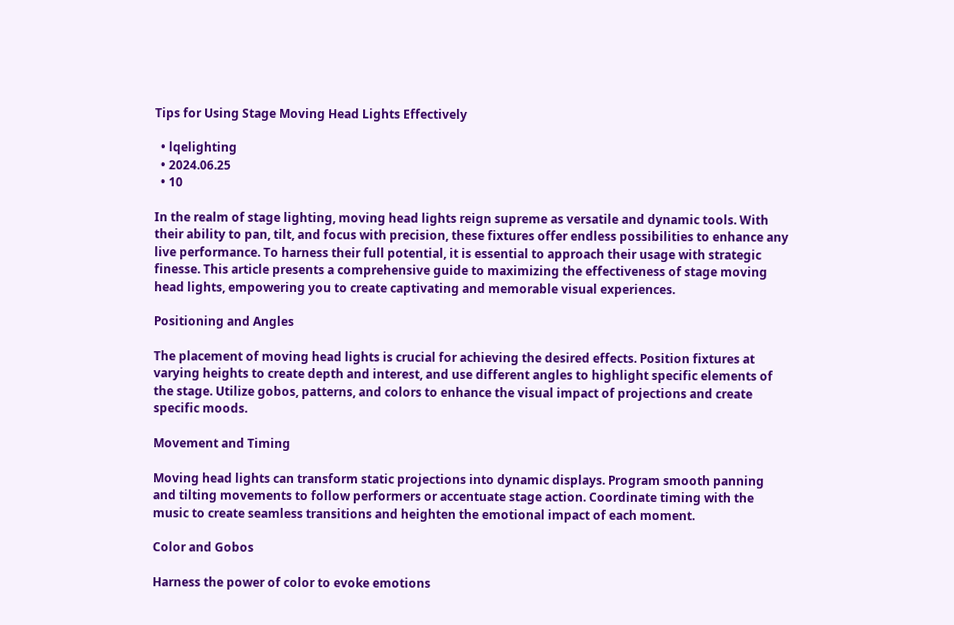Tips for Using Stage Moving Head Lights Effectively

  • lqelighting
  • 2024.06.25
  • 10

In the realm of stage lighting, moving head lights reign supreme as versatile and dynamic tools. With their ability to pan, tilt, and focus with precision, these fixtures offer endless possibilities to enhance any live performance. To harness their full potential, it is essential to approach their usage with strategic finesse. This article presents a comprehensive guide to maximizing the effectiveness of stage moving head lights, empowering you to create captivating and memorable visual experiences.

Positioning and Angles

The placement of moving head lights is crucial for achieving the desired effects. Position fixtures at varying heights to create depth and interest, and use different angles to highlight specific elements of the stage. Utilize gobos, patterns, and colors to enhance the visual impact of projections and create specific moods.

Movement and Timing

Moving head lights can transform static projections into dynamic displays. Program smooth panning and tilting movements to follow performers or accentuate stage action. Coordinate timing with the music to create seamless transitions and heighten the emotional impact of each moment.

Color and Gobos

Harness the power of color to evoke emotions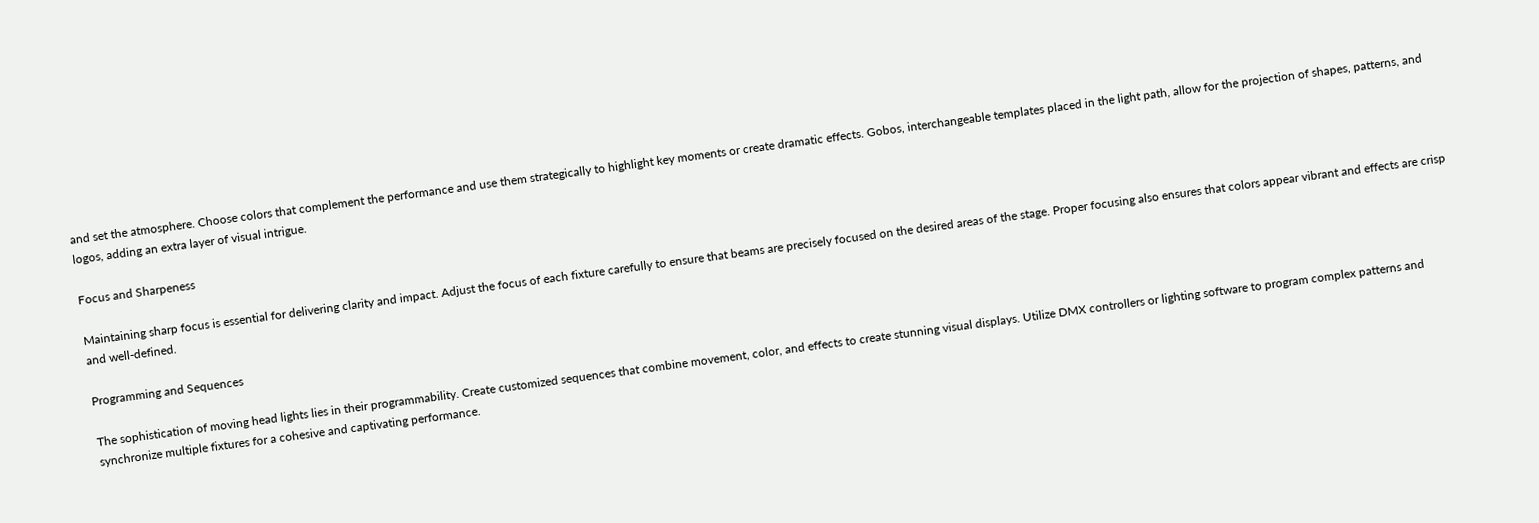and set the atmosphere. Choose colors that complement the performance and use them strategically to highlight key moments or create dramatic effects. Gobos, interchangeable templates placed in the light path, allow for the projection of shapes, patterns, and logos, adding an extra layer of visual intrigue.

Focus and Sharpeness

Maintaining sharp focus is essential for delivering clarity and impact. Adjust the focus of each fixture carefully to ensure that beams are precisely focused on the desired areas of the stage. Proper focusing also ensures that colors appear vibrant and effects are crisp and well-defined.

Programming and Sequences

The sophistication of moving head lights lies in their programmability. Create customized sequences that combine movement, color, and effects to create stunning visual displays. Utilize DMX controllers or lighting software to program complex patterns and synchronize multiple fixtures for a cohesive and captivating performance.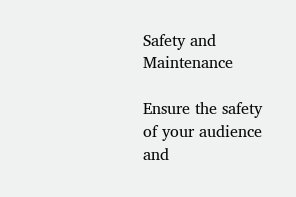Safety and Maintenance

Ensure the safety of your audience and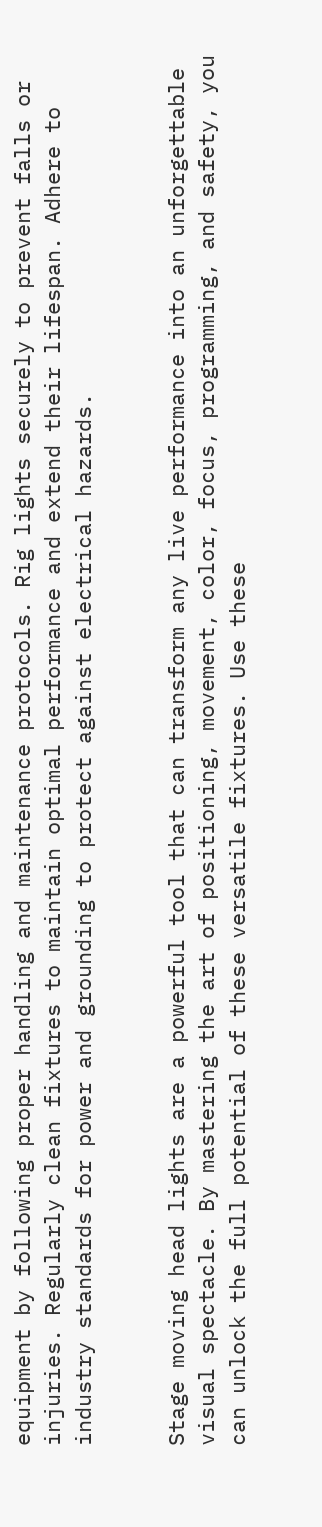equipment by following proper handling and maintenance protocols. Rig lights securely to prevent falls or injuries. Regularly clean fixtures to maintain optimal performance and extend their lifespan. Adhere to industry standards for power and grounding to protect against electrical hazards.


Stage moving head lights are a powerful tool that can transform any live performance into an unforgettable visual spectacle. By mastering the art of positioning, movement, color, focus, programming, and safety, you can unlock the full potential of these versatile fixtures. Use these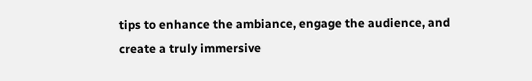tips to enhance the ambiance, engage the audience, and create a truly immersive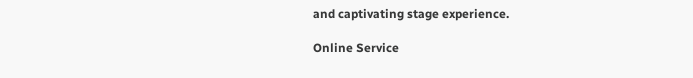and captivating stage experience.

Online Service